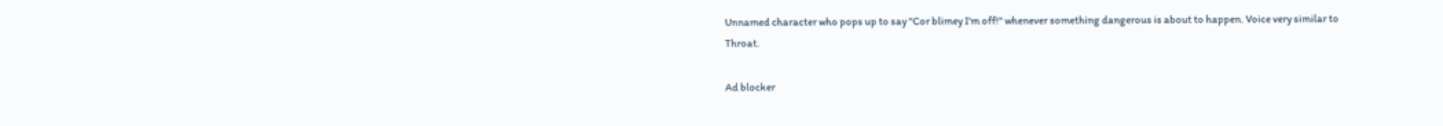Unnamed character who pops up to say "Cor blimey I'm off!" whenever something dangerous is about to happen. Voice very similar to Throat.

Ad blocker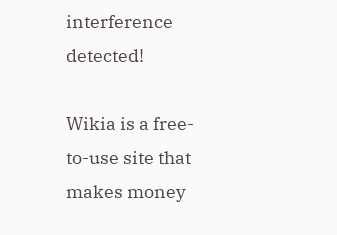interference detected!

Wikia is a free-to-use site that makes money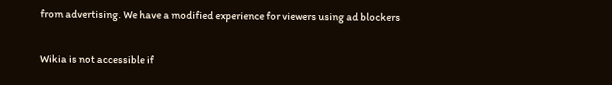from advertising. We have a modified experience for viewers using ad blockers

Wikia is not accessible if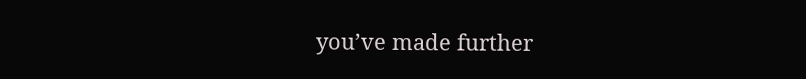you’ve made further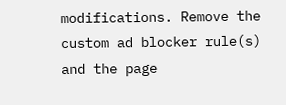modifications. Remove the custom ad blocker rule(s) and the page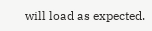will load as expected.